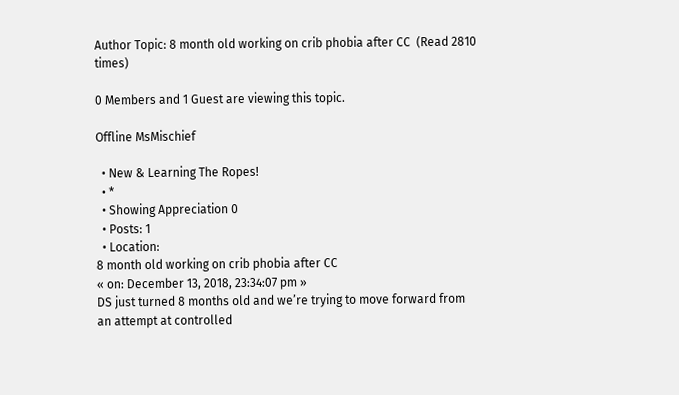Author Topic: 8 month old working on crib phobia after CC  (Read 2810 times)

0 Members and 1 Guest are viewing this topic.

Offline MsMischief

  • New & Learning The Ropes!
  • *
  • Showing Appreciation 0
  • Posts: 1
  • Location:
8 month old working on crib phobia after CC
« on: December 13, 2018, 23:34:07 pm »
DS just turned 8 months old and we’re trying to move forward from an attempt at controlled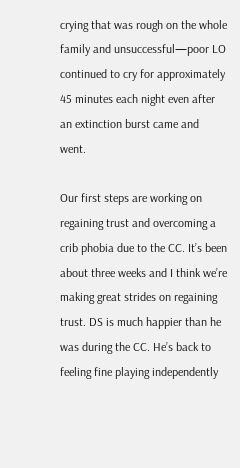crying that was rough on the whole family and unsuccessful—poor LO continued to cry for approximately 45 minutes each night even after an extinction burst came and went.

Our first steps are working on regaining trust and overcoming a crib phobia due to the CC. It’s been about three weeks and I think we’re making great strides on regaining trust. DS is much happier than he was during the CC. He’s back to feeling fine playing independently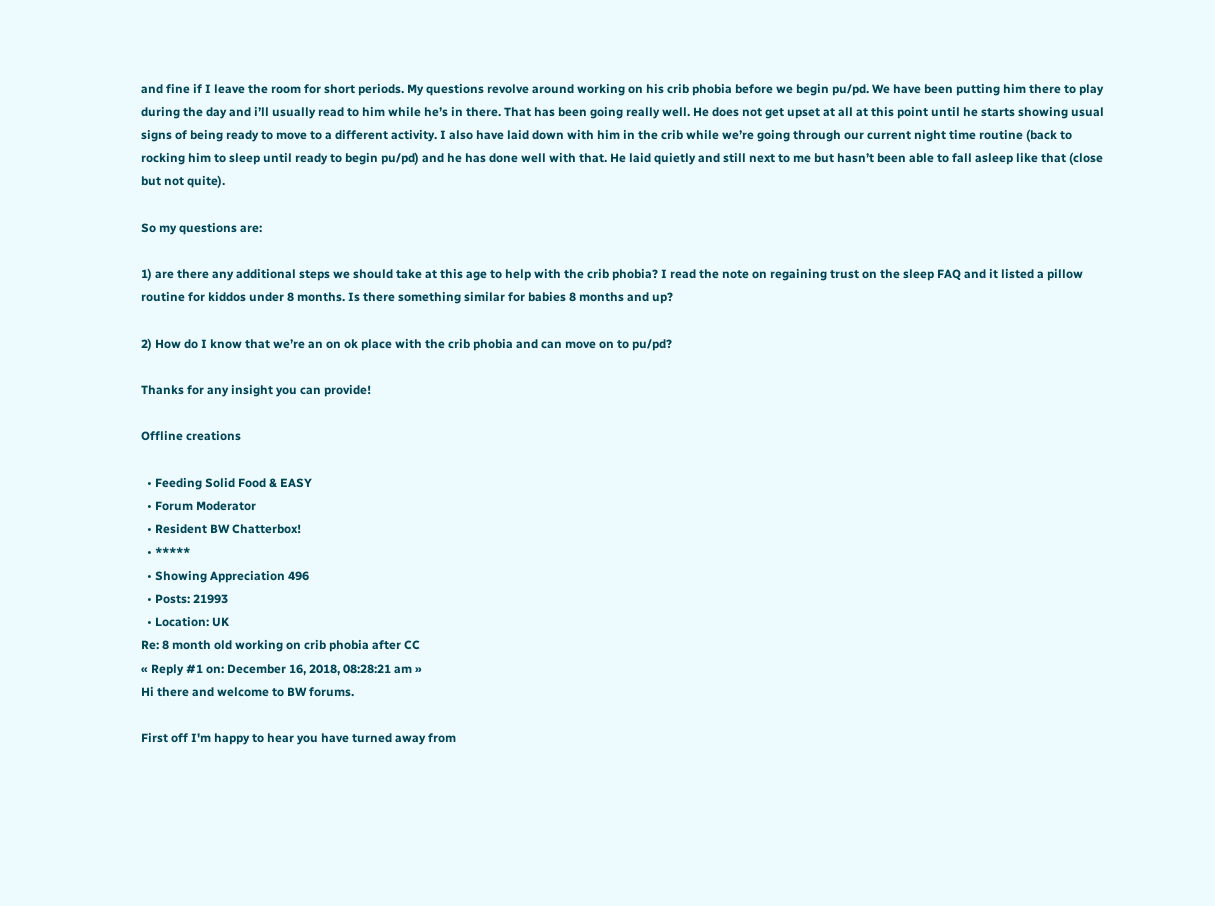and fine if I leave the room for short periods. My questions revolve around working on his crib phobia before we begin pu/pd. We have been putting him there to play during the day and i’ll usually read to him while he’s in there. That has been going really well. He does not get upset at all at this point until he starts showing usual signs of being ready to move to a different activity. I also have laid down with him in the crib while we’re going through our current night time routine (back to rocking him to sleep until ready to begin pu/pd) and he has done well with that. He laid quietly and still next to me but hasn’t been able to fall asleep like that (close but not quite).

So my questions are:

1) are there any additional steps we should take at this age to help with the crib phobia? I read the note on regaining trust on the sleep FAQ and it listed a pillow routine for kiddos under 8 months. Is there something similar for babies 8 months and up?

2) How do I know that we’re an on ok place with the crib phobia and can move on to pu/pd?

Thanks for any insight you can provide!

Offline creations

  • Feeding Solid Food & EASY
  • Forum Moderator
  • Resident BW Chatterbox!
  • *****
  • Showing Appreciation 496
  • Posts: 21993
  • Location: UK
Re: 8 month old working on crib phobia after CC
« Reply #1 on: December 16, 2018, 08:28:21 am »
Hi there and welcome to BW forums.

First off I'm happy to hear you have turned away from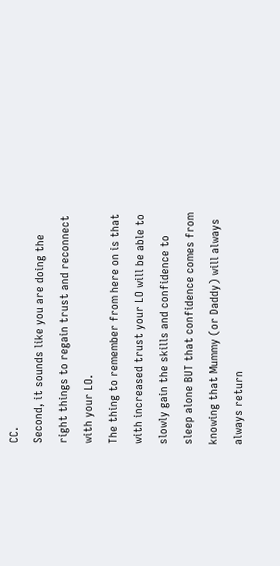CC.
Second, it sounds like you are doing the right things to regain trust and reconnect with your LO.
The thing to remember from here on is that with increased trust your LO will be able to slowly gain the skills and confidence to sleep alone BUT that confidence comes from knowing that Mummy (or Daddy) will always always return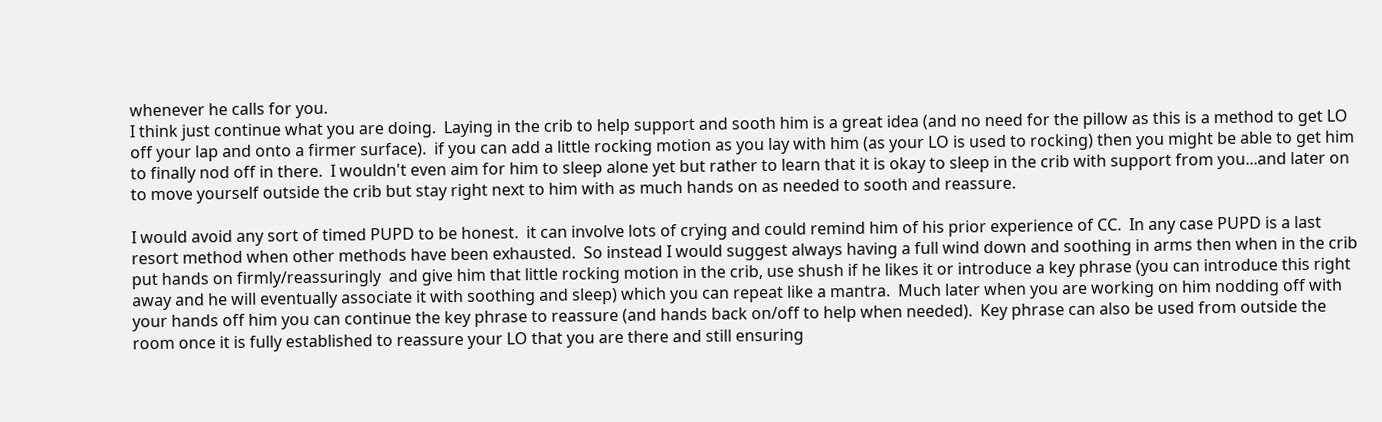whenever he calls for you.
I think just continue what you are doing.  Laying in the crib to help support and sooth him is a great idea (and no need for the pillow as this is a method to get LO off your lap and onto a firmer surface).  if you can add a little rocking motion as you lay with him (as your LO is used to rocking) then you might be able to get him to finally nod off in there.  I wouldn't even aim for him to sleep alone yet but rather to learn that it is okay to sleep in the crib with support from you...and later on to move yourself outside the crib but stay right next to him with as much hands on as needed to sooth and reassure.

I would avoid any sort of timed PUPD to be honest.  it can involve lots of crying and could remind him of his prior experience of CC.  In any case PUPD is a last resort method when other methods have been exhausted.  So instead I would suggest always having a full wind down and soothing in arms then when in the crib put hands on firmly/reassuringly  and give him that little rocking motion in the crib, use shush if he likes it or introduce a key phrase (you can introduce this right away and he will eventually associate it with soothing and sleep) which you can repeat like a mantra.  Much later when you are working on him nodding off with your hands off him you can continue the key phrase to reassure (and hands back on/off to help when needed).  Key phrase can also be used from outside the room once it is fully established to reassure your LO that you are there and still ensuring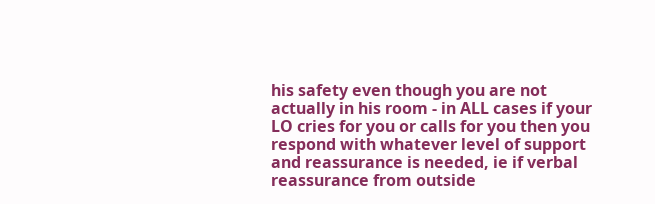his safety even though you are not actually in his room - in ALL cases if your LO cries for you or calls for you then you respond with whatever level of support and reassurance is needed, ie if verbal reassurance from outside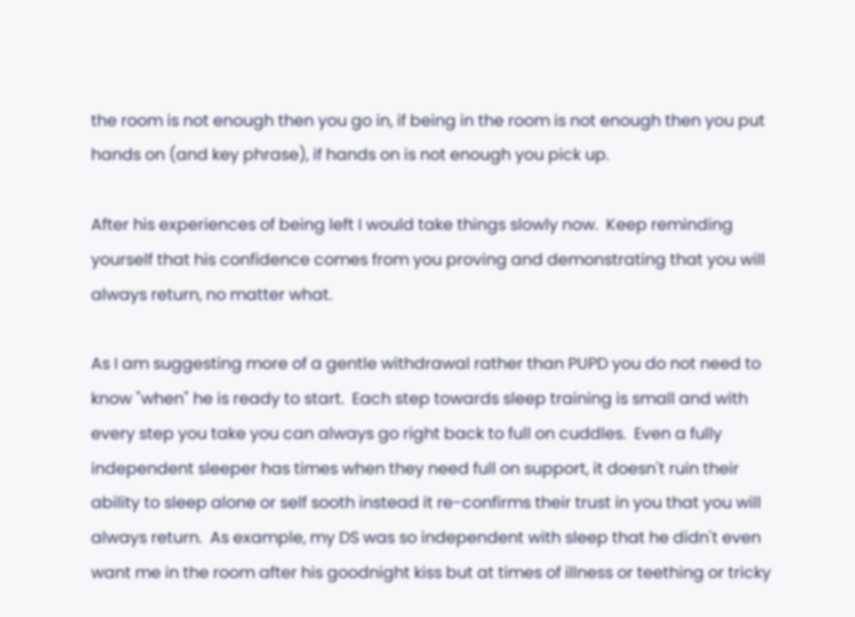the room is not enough then you go in, if being in the room is not enough then you put hands on (and key phrase), if hands on is not enough you pick up.

After his experiences of being left I would take things slowly now.  Keep reminding yourself that his confidence comes from you proving and demonstrating that you will always return, no matter what.

As I am suggesting more of a gentle withdrawal rather than PUPD you do not need to know "when" he is ready to start.  Each step towards sleep training is small and with every step you take you can always go right back to full on cuddles.  Even a fully independent sleeper has times when they need full on support, it doesn't ruin their ability to sleep alone or self sooth instead it re-confirms their trust in you that you will always return.  As example, my DS was so independent with sleep that he didn't even want me in the room after his goodnight kiss but at times of illness or teething or tricky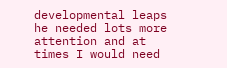developmental leaps he needed lots more attention and at times I would need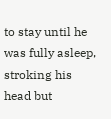to stay until he was fully asleep, stroking his head but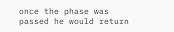once the phase was passed he would return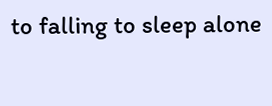to falling to sleep alone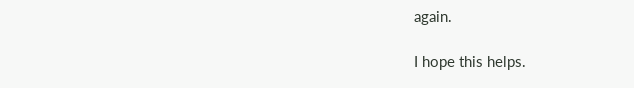again.

I hope this helps.